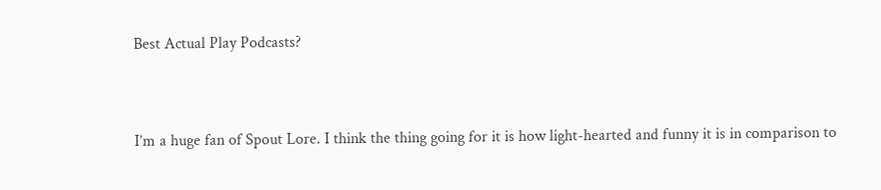Best Actual Play Podcasts?


I’m a huge fan of Spout Lore. I think the thing going for it is how light-hearted and funny it is in comparison to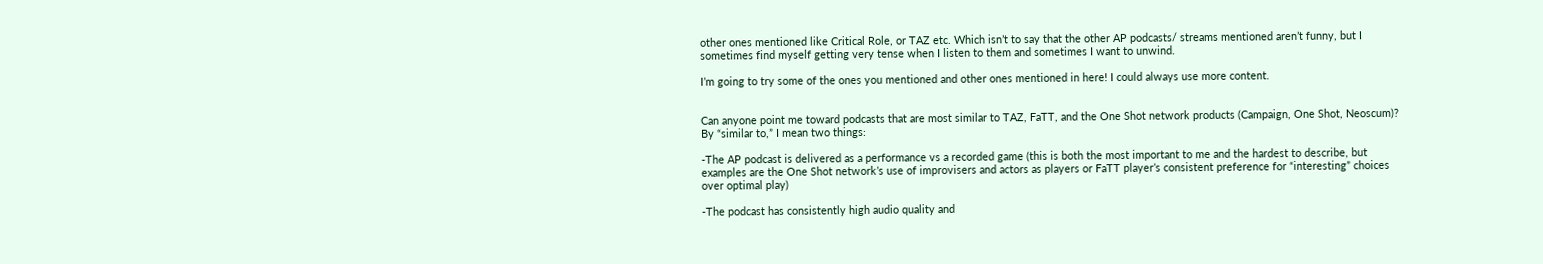other ones mentioned like Critical Role, or TAZ etc. Which isn’t to say that the other AP podcasts/ streams mentioned aren’t funny, but I sometimes find myself getting very tense when I listen to them and sometimes I want to unwind.

I’m going to try some of the ones you mentioned and other ones mentioned in here! I could always use more content.


Can anyone point me toward podcasts that are most similar to TAZ, FaTT, and the One Shot network products (Campaign, One Shot, Neoscum)? By “similar to,” I mean two things:

-The AP podcast is delivered as a performance vs a recorded game (this is both the most important to me and the hardest to describe, but examples are the One Shot network’s use of improvisers and actors as players or FaTT player’s consistent preference for “interesting” choices over optimal play)

-The podcast has consistently high audio quality and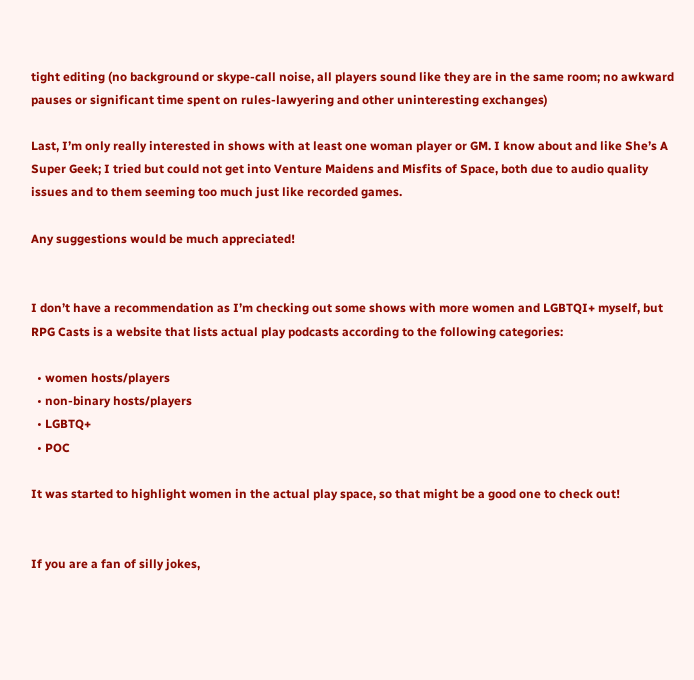tight editing (no background or skype-call noise, all players sound like they are in the same room; no awkward pauses or significant time spent on rules-lawyering and other uninteresting exchanges)

Last, I’m only really interested in shows with at least one woman player or GM. I know about and like She’s A Super Geek; I tried but could not get into Venture Maidens and Misfits of Space, both due to audio quality issues and to them seeming too much just like recorded games.

Any suggestions would be much appreciated!


I don’t have a recommendation as I’m checking out some shows with more women and LGBTQI+ myself, but RPG Casts is a website that lists actual play podcasts according to the following categories:

  • women hosts/players
  • non-binary hosts/players
  • LGBTQ+
  • POC

It was started to highlight women in the actual play space, so that might be a good one to check out!


If you are a fan of silly jokes,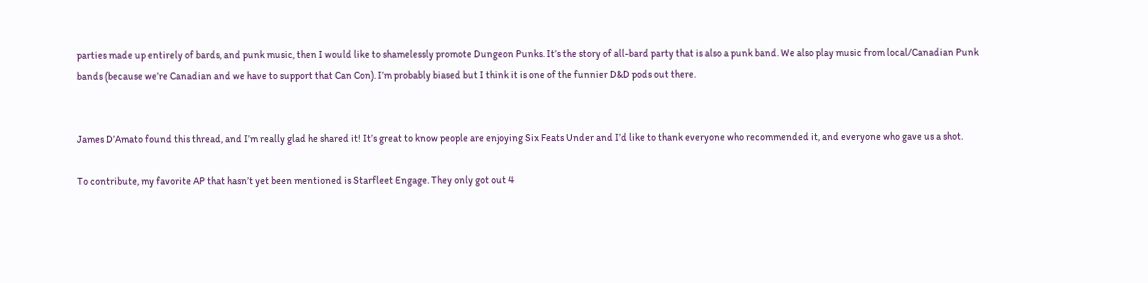parties made up entirely of bards, and punk music, then I would like to shamelessly promote Dungeon Punks. It’s the story of all-bard party that is also a punk band. We also play music from local/Canadian Punk bands (because we’re Canadian and we have to support that Can Con). I’m probably biased but I think it is one of the funnier D&D pods out there.


James D’Amato found this thread, and I’m really glad he shared it! It’s great to know people are enjoying Six Feats Under and I’d like to thank everyone who recommended it, and everyone who gave us a shot.

To contribute, my favorite AP that hasn’t yet been mentioned is Starfleet Engage. They only got out 4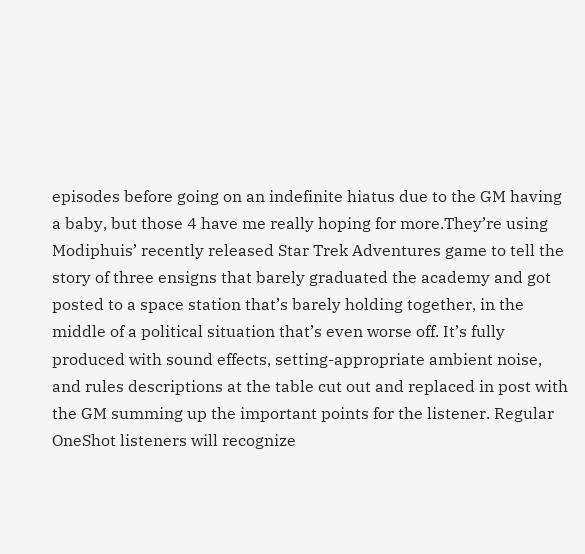episodes before going on an indefinite hiatus due to the GM having a baby, but those 4 have me really hoping for more.They’re using Modiphuis’ recently released Star Trek Adventures game to tell the story of three ensigns that barely graduated the academy and got posted to a space station that’s barely holding together, in the middle of a political situation that’s even worse off. It’s fully produced with sound effects, setting-appropriate ambient noise, and rules descriptions at the table cut out and replaced in post with the GM summing up the important points for the listener. Regular OneShot listeners will recognize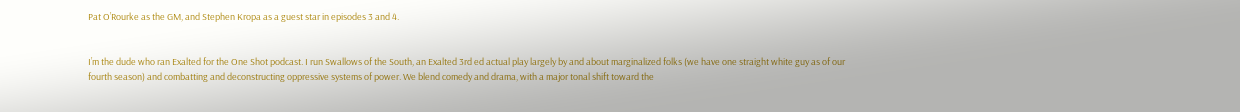Pat O’Rourke as the GM, and Stephen Kropa as a guest star in episodes 3 and 4.


I’m the dude who ran Exalted for the One Shot podcast. I run Swallows of the South, an Exalted 3rd ed actual play largely by and about marginalized folks (we have one straight white guy as of our fourth season) and combatting and deconstructing oppressive systems of power. We blend comedy and drama, with a major tonal shift toward the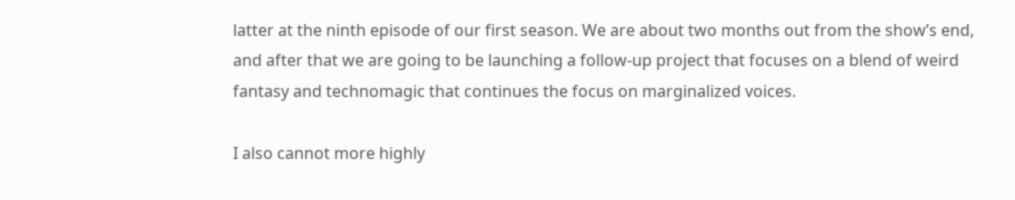latter at the ninth episode of our first season. We are about two months out from the show’s end, and after that we are going to be launching a follow-up project that focuses on a blend of weird fantasy and technomagic that continues the focus on marginalized voices.

I also cannot more highly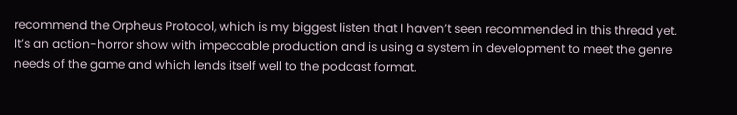recommend the Orpheus Protocol, which is my biggest listen that I haven’t seen recommended in this thread yet. It’s an action-horror show with impeccable production and is using a system in development to meet the genre needs of the game and which lends itself well to the podcast format.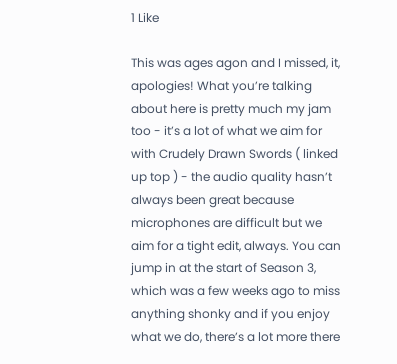1 Like

This was ages agon and I missed, it, apologies! What you’re talking about here is pretty much my jam too - it’s a lot of what we aim for with Crudely Drawn Swords ( linked up top ) - the audio quality hasn’t always been great because microphones are difficult but we aim for a tight edit, always. You can jump in at the start of Season 3, which was a few weeks ago to miss anything shonky and if you enjoy what we do, there’s a lot more there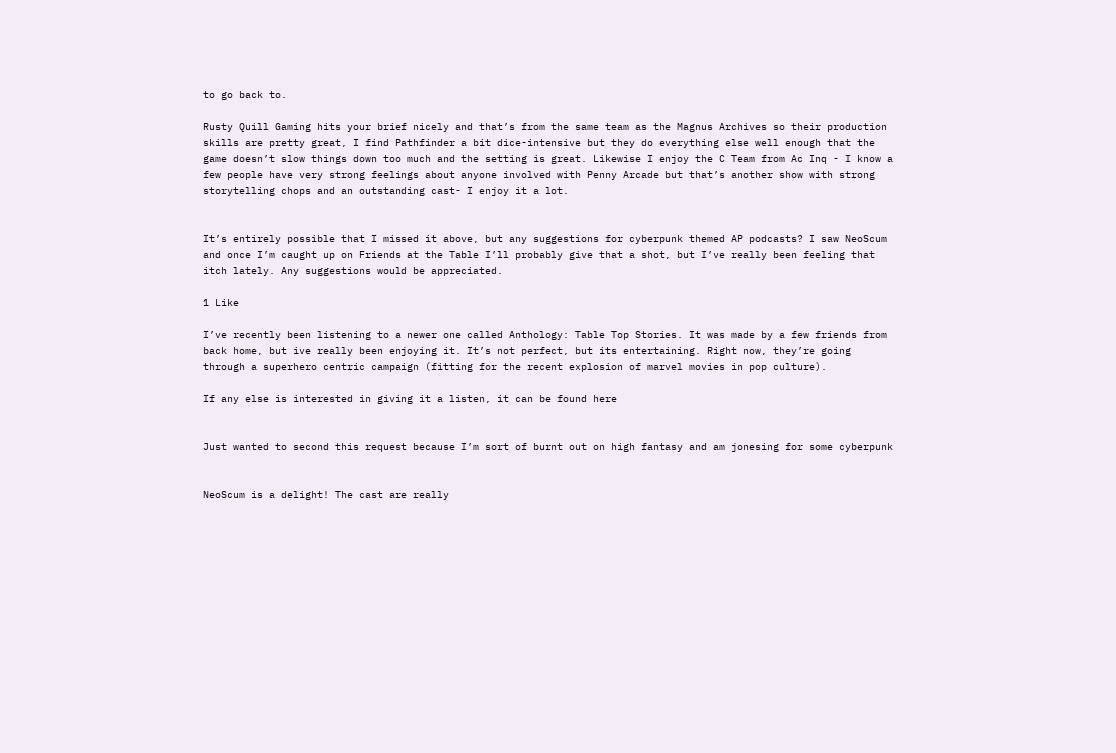to go back to.

Rusty Quill Gaming hits your brief nicely and that’s from the same team as the Magnus Archives so their production skills are pretty great, I find Pathfinder a bit dice-intensive but they do everything else well enough that the game doesn’t slow things down too much and the setting is great. Likewise I enjoy the C Team from Ac Inq - I know a few people have very strong feelings about anyone involved with Penny Arcade but that’s another show with strong storytelling chops and an outstanding cast- I enjoy it a lot.


It’s entirely possible that I missed it above, but any suggestions for cyberpunk themed AP podcasts? I saw NeoScum and once I’m caught up on Friends at the Table I’ll probably give that a shot, but I’ve really been feeling that itch lately. Any suggestions would be appreciated.

1 Like

I’ve recently been listening to a newer one called Anthology: Table Top Stories. It was made by a few friends from back home, but ive really been enjoying it. It’s not perfect, but its entertaining. Right now, they’re going through a superhero centric campaign (fitting for the recent explosion of marvel movies in pop culture).

If any else is interested in giving it a listen, it can be found here


Just wanted to second this request because I’m sort of burnt out on high fantasy and am jonesing for some cyberpunk


NeoScum is a delight! The cast are really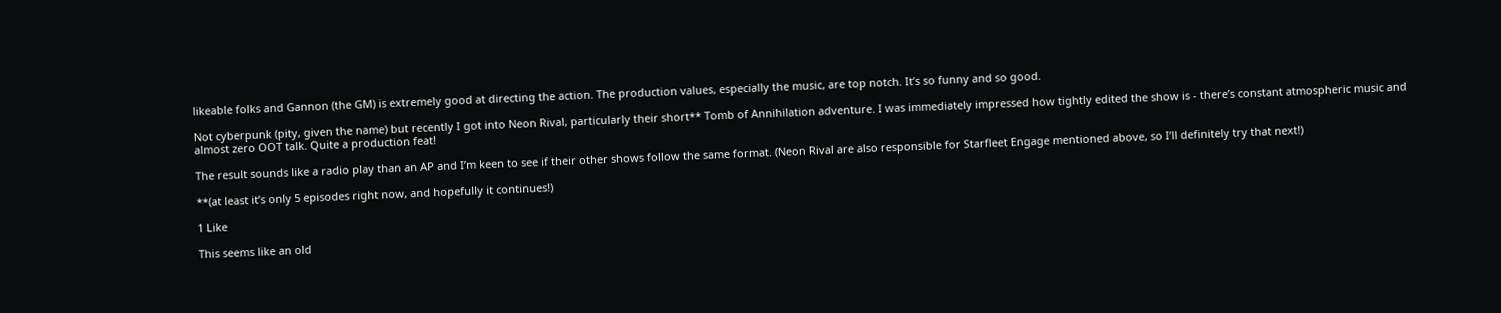likeable folks and Gannon (the GM) is extremely good at directing the action. The production values, especially the music, are top notch. It’s so funny and so good.

Not cyberpunk (pity, given the name) but recently I got into Neon Rival, particularly their short** Tomb of Annihilation adventure. I was immediately impressed how tightly edited the show is - there’s constant atmospheric music and almost zero OOT talk. Quite a production feat!

The result sounds like a radio play than an AP and I’m keen to see if their other shows follow the same format. (Neon Rival are also responsible for Starfleet Engage mentioned above, so I’ll definitely try that next!)

**(at least it’s only 5 episodes right now, and hopefully it continues!)

1 Like

This seems like an old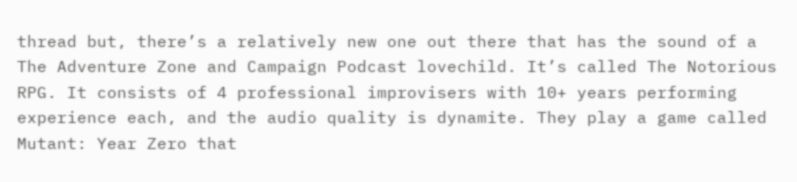thread but, there’s a relatively new one out there that has the sound of a The Adventure Zone and Campaign Podcast lovechild. It’s called The Notorious RPG. It consists of 4 professional improvisers with 10+ years performing experience each, and the audio quality is dynamite. They play a game called Mutant: Year Zero that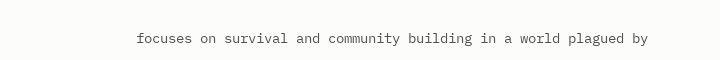focuses on survival and community building in a world plagued by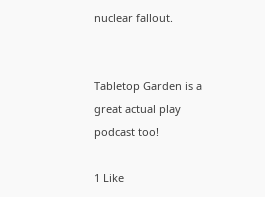nuclear fallout.


Tabletop Garden is a great actual play podcast too!

1 Like